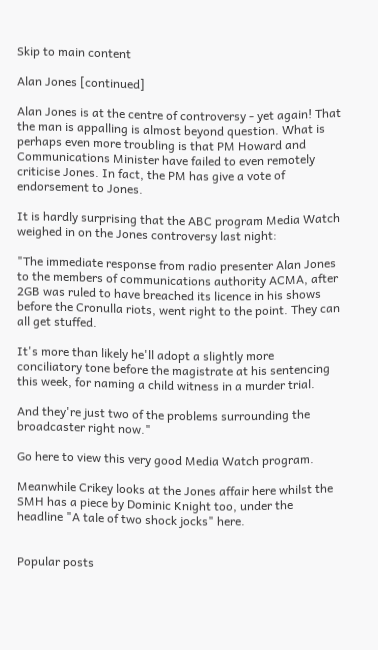Skip to main content

Alan Jones [continued]

Alan Jones is at the centre of controversy - yet again! That the man is appalling is almost beyond question. What is perhaps even more troubling is that PM Howard and Communications Minister have failed to even remotely criticise Jones. In fact, the PM has give a vote of endorsement to Jones.

It is hardly surprising that the ABC program Media Watch weighed in on the Jones controversy last night:

"The immediate response from radio presenter Alan Jones to the members of communications authority ACMA, after 2GB was ruled to have breached its licence in his shows before the Cronulla riots, went right to the point. They can all get stuffed.

It's more than likely he'll adopt a slightly more conciliatory tone before the magistrate at his sentencing this week, for naming a child witness in a murder trial.

And they're just two of the problems surrounding the broadcaster right now."

Go here to view this very good Media Watch program.

Meanwhile Crikey looks at the Jones affair here whilst the SMH has a piece by Dominic Knight too, under the headline "A tale of two shock jocks" here.


Popular posts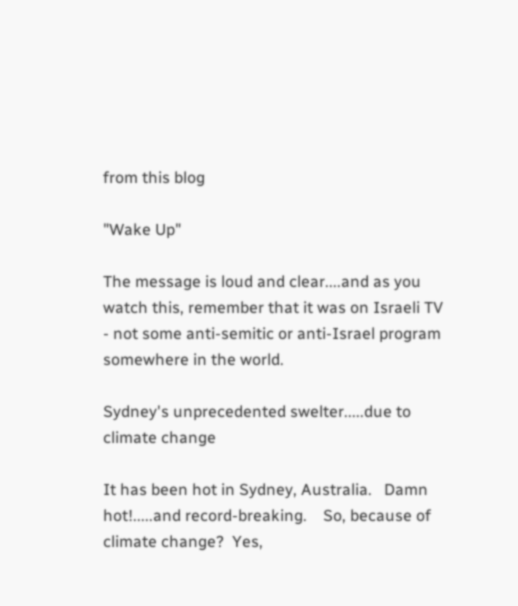from this blog

"Wake Up"

The message is loud and clear....and as you watch this, remember that it was on Israeli TV - not some anti-semitic or anti-Israel program somewhere in the world.

Sydney's unprecedented swelter.....due to climate change

It has been hot in Sydney, Australia.   Damn hot!.....and record-breaking.    So, because of climate change?  Yes,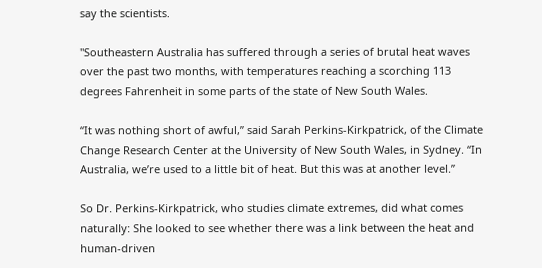say the scientists.

"Southeastern Australia has suffered through a series of brutal heat waves over the past two months, with temperatures reaching a scorching 113 degrees Fahrenheit in some parts of the state of New South Wales.

“It was nothing short of awful,” said Sarah Perkins-Kirkpatrick, of the Climate Change Research Center at the University of New South Wales, in Sydney. “In Australia, we’re used to a little bit of heat. But this was at another level.”

So Dr. Perkins-Kirkpatrick, who studies climate extremes, did what comes naturally: She looked to see whether there was a link between the heat and human-driven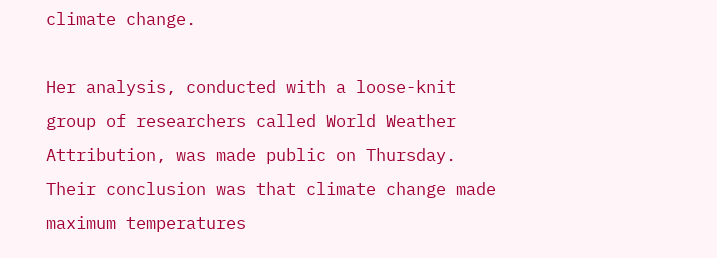climate change.

Her analysis, conducted with a loose-knit group of researchers called World Weather Attribution, was made public on Thursday. Their conclusion was that climate change made maximum temperatures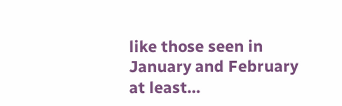like those seen in January and February at least…